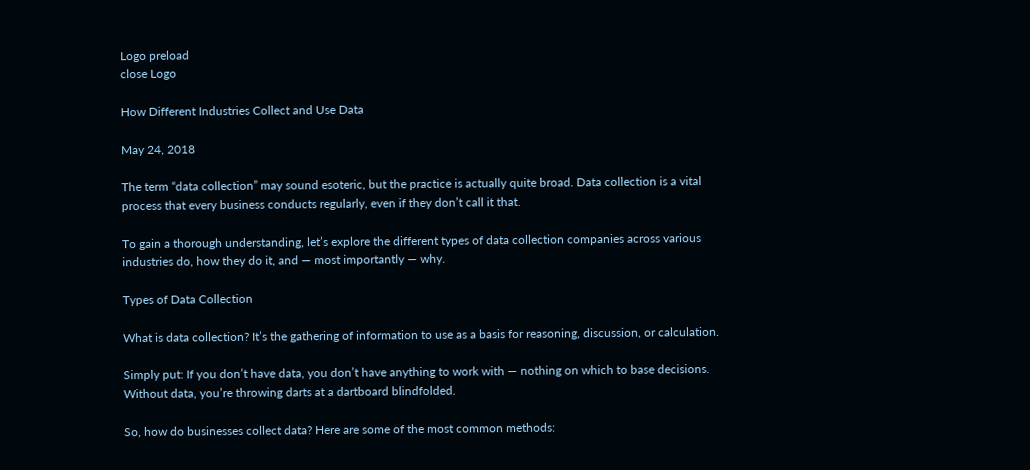Logo preload
close Logo

How Different Industries Collect and Use Data

May 24, 2018

The term “data collection” may sound esoteric, but the practice is actually quite broad. Data collection is a vital process that every business conducts regularly, even if they don’t call it that.

To gain a thorough understanding, let’s explore the different types of data collection companies across various industries do, how they do it, and — most importantly — why.

Types of Data Collection

What is data collection? It’s the gathering of information to use as a basis for reasoning, discussion, or calculation.

Simply put: If you don’t have data, you don’t have anything to work with — nothing on which to base decisions. Without data, you’re throwing darts at a dartboard blindfolded.

So, how do businesses collect data? Here are some of the most common methods: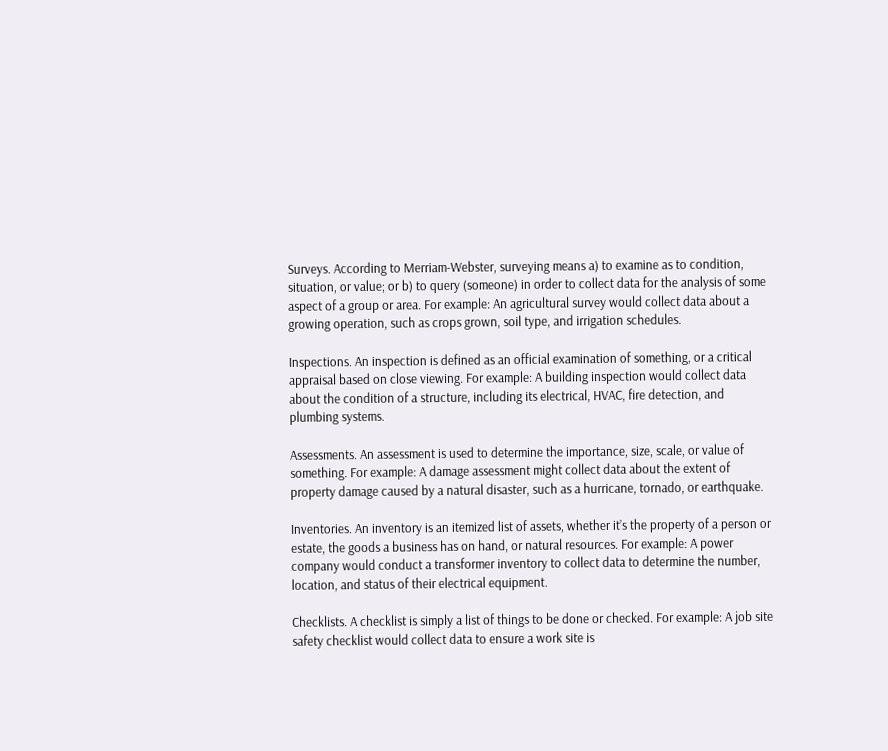Surveys. According to Merriam-Webster, surveying means a) to examine as to condition, situation, or value; or b) to query (someone) in order to collect data for the analysis of some aspect of a group or area. For example: An agricultural survey would collect data about a growing operation, such as crops grown, soil type, and irrigation schedules.

Inspections. An inspection is defined as an official examination of something, or a critical appraisal based on close viewing. For example: A building inspection would collect data about the condition of a structure, including its electrical, HVAC, fire detection, and plumbing systems.

Assessments. An assessment is used to determine the importance, size, scale, or value of something. For example: A damage assessment might collect data about the extent of property damage caused by a natural disaster, such as a hurricane, tornado, or earthquake.

Inventories. An inventory is an itemized list of assets, whether it’s the property of a person or estate, the goods a business has on hand, or natural resources. For example: A power company would conduct a transformer inventory to collect data to determine the number, location, and status of their electrical equipment.

Checklists. A checklist is simply a list of things to be done or checked. For example: A job site safety checklist would collect data to ensure a work site is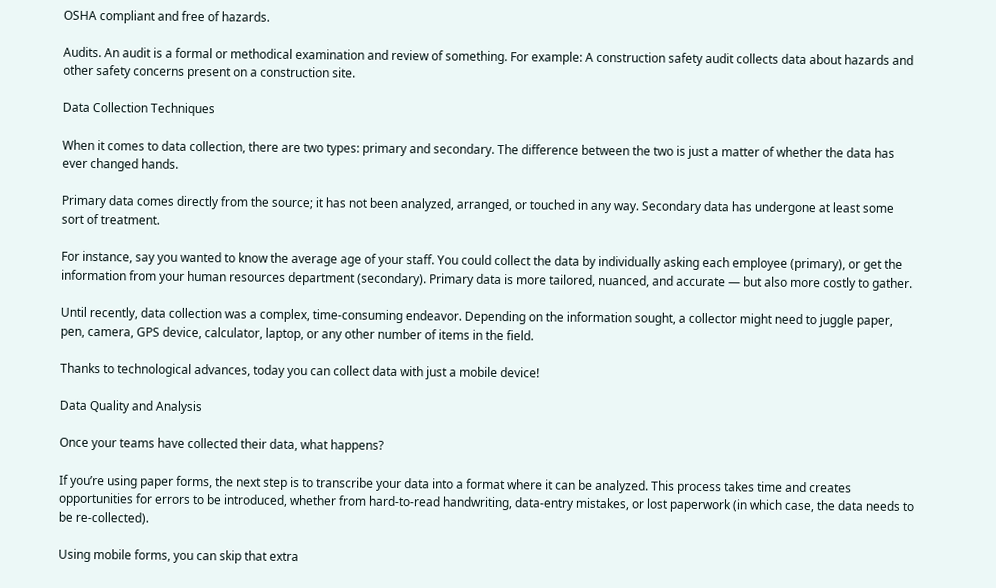OSHA compliant and free of hazards.

Audits. An audit is a formal or methodical examination and review of something. For example: A construction safety audit collects data about hazards and other safety concerns present on a construction site.

Data Collection Techniques

When it comes to data collection, there are two types: primary and secondary. The difference between the two is just a matter of whether the data has ever changed hands.

Primary data comes directly from the source; it has not been analyzed, arranged, or touched in any way. Secondary data has undergone at least some sort of treatment.

For instance, say you wanted to know the average age of your staff. You could collect the data by individually asking each employee (primary), or get the information from your human resources department (secondary). Primary data is more tailored, nuanced, and accurate — but also more costly to gather.

Until recently, data collection was a complex, time-consuming endeavor. Depending on the information sought, a collector might need to juggle paper, pen, camera, GPS device, calculator, laptop, or any other number of items in the field.

Thanks to technological advances, today you can collect data with just a mobile device!

Data Quality and Analysis

Once your teams have collected their data, what happens?

If you’re using paper forms, the next step is to transcribe your data into a format where it can be analyzed. This process takes time and creates opportunities for errors to be introduced, whether from hard-to-read handwriting, data-entry mistakes, or lost paperwork (in which case, the data needs to be re-collected).

Using mobile forms, you can skip that extra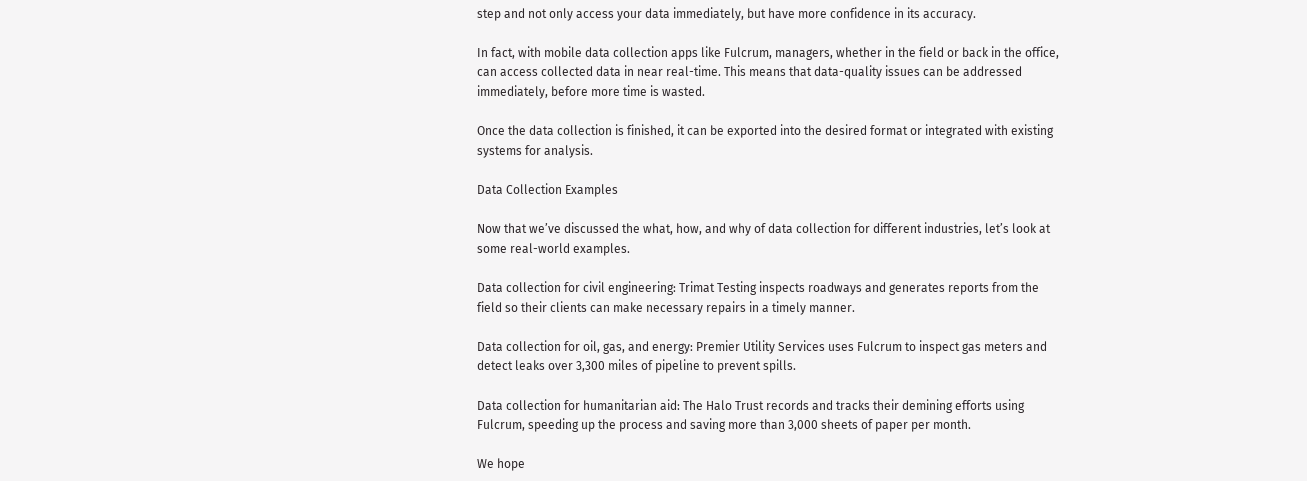step and not only access your data immediately, but have more confidence in its accuracy.

In fact, with mobile data collection apps like Fulcrum, managers, whether in the field or back in the office, can access collected data in near real-time. This means that data-quality issues can be addressed immediately, before more time is wasted.

Once the data collection is finished, it can be exported into the desired format or integrated with existing systems for analysis.

Data Collection Examples

Now that we’ve discussed the what, how, and why of data collection for different industries, let’s look at some real-world examples.

Data collection for civil engineering: Trimat Testing inspects roadways and generates reports from the field so their clients can make necessary repairs in a timely manner.

Data collection for oil, gas, and energy: Premier Utility Services uses Fulcrum to inspect gas meters and detect leaks over 3,300 miles of pipeline to prevent spills.

Data collection for humanitarian aid: The Halo Trust records and tracks their demining efforts using Fulcrum, speeding up the process and saving more than 3,000 sheets of paper per month.

We hope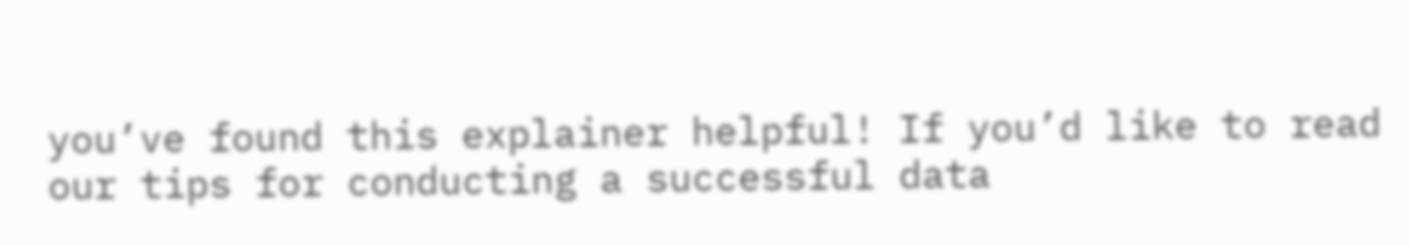you’ve found this explainer helpful! If you’d like to read our tips for conducting a successful data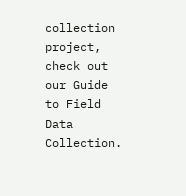collection project, check out our Guide to Field Data Collection.